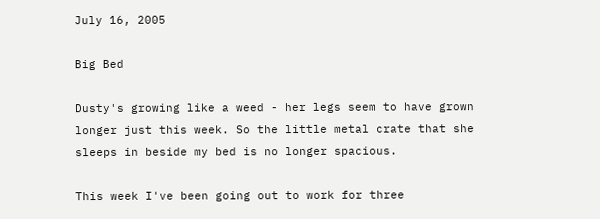July 16, 2005

Big Bed

Dusty's growing like a weed - her legs seem to have grown longer just this week. So the little metal crate that she sleeps in beside my bed is no longer spacious.

This week I've been going out to work for three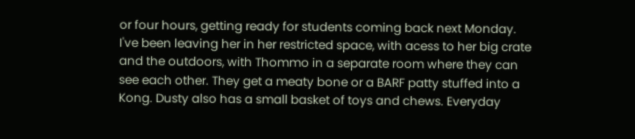or four hours, getting ready for students coming back next Monday. I've been leaving her in her restricted space, with acess to her big crate and the outdoors, with Thommo in a separate room where they can see each other. They get a meaty bone or a BARF patty stuffed into a Kong. Dusty also has a small basket of toys and chews. Everyday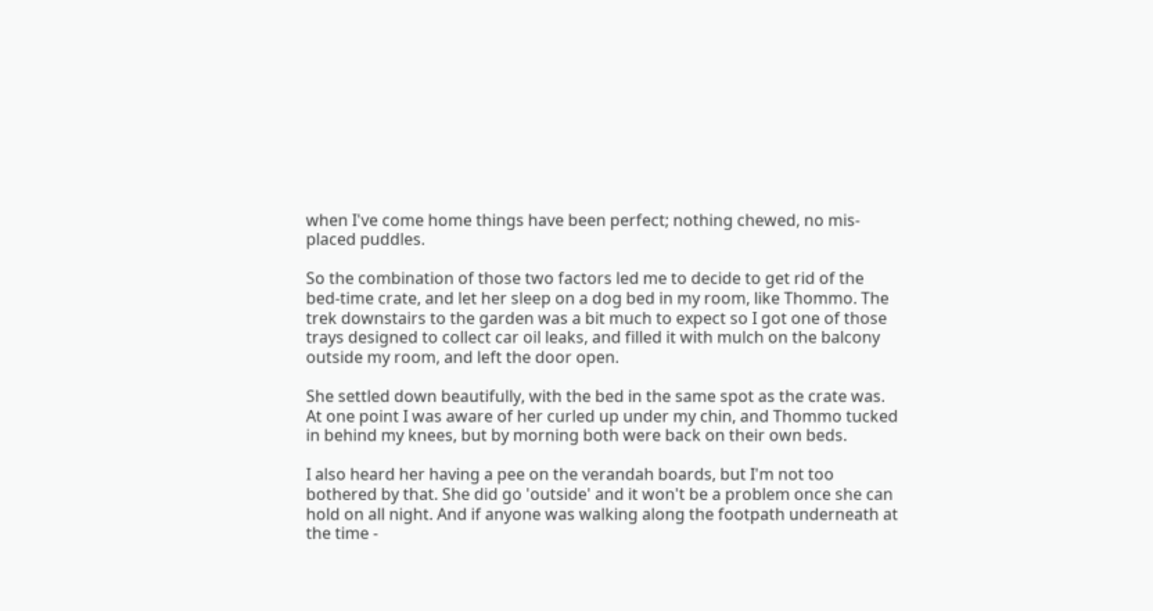when I've come home things have been perfect; nothing chewed, no mis-placed puddles.

So the combination of those two factors led me to decide to get rid of the bed-time crate, and let her sleep on a dog bed in my room, like Thommo. The trek downstairs to the garden was a bit much to expect so I got one of those trays designed to collect car oil leaks, and filled it with mulch on the balcony outside my room, and left the door open.

She settled down beautifully, with the bed in the same spot as the crate was. At one point I was aware of her curled up under my chin, and Thommo tucked in behind my knees, but by morning both were back on their own beds.

I also heard her having a pee on the verandah boards, but I'm not too bothered by that. She did go 'outside' and it won't be a problem once she can hold on all night. And if anyone was walking along the footpath underneath at the time -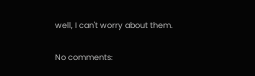well, I can't worry about them.

No comments: